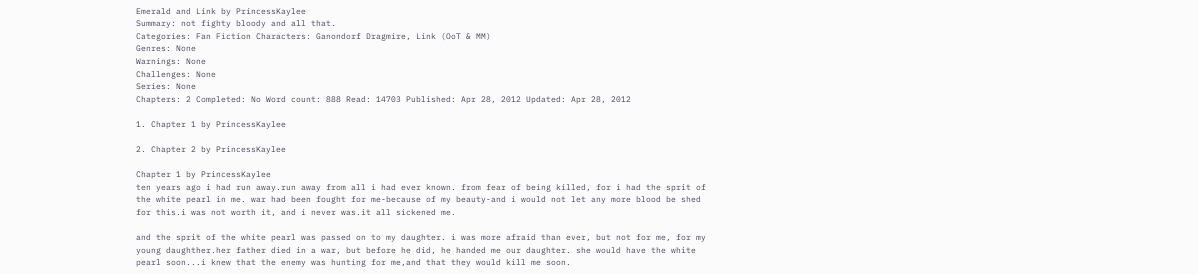Emerald and Link by PrincessKaylee
Summary: not fighty bloody and all that.
Categories: Fan Fiction Characters: Ganondorf Dragmire, Link (OoT & MM)
Genres: None
Warnings: None
Challenges: None
Series: None
Chapters: 2 Completed: No Word count: 888 Read: 14703 Published: Apr 28, 2012 Updated: Apr 28, 2012

1. Chapter 1 by PrincessKaylee

2. Chapter 2 by PrincessKaylee

Chapter 1 by PrincessKaylee
ten years ago i had run away.run away from all i had ever known. from fear of being killed, for i had the sprit of the white pearl in me. war had been fought for me-because of my beauty-and i would not let any more blood be shed for this.i was not worth it, and i never was.it all sickened me.

and the sprit of the white pearl was passed on to my daughter. i was more afraid than ever, but not for me, for my young daughther.her father died in a war, but before he did, he handed me our daughter. she would have the white pearl soon...i knew that the enemy was hunting for me,and that they would kill me soon.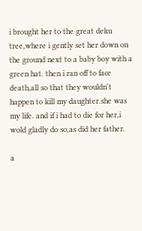i brought her to the great deku tree,where i gently set her down on the ground next to a baby boy with a green hat. then i ran off to face death,all so that they wouldn't happen to kill my daughter.she was my life. and if i had to die for her,i wold gladly do so,as did her father.

a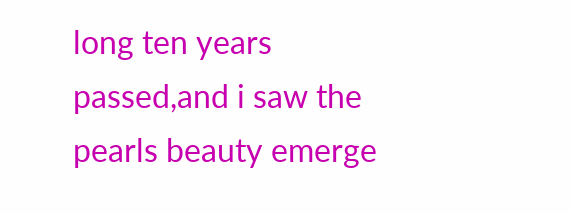long ten years passed,and i saw the pearls beauty emerge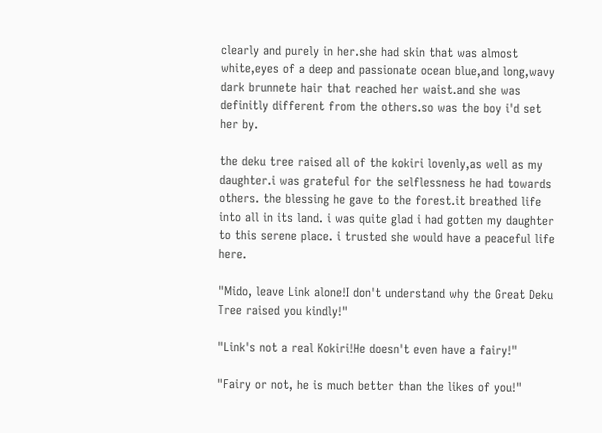clearly and purely in her.she had skin that was almost white,eyes of a deep and passionate ocean blue,and long,wavy dark brunnete hair that reached her waist.and she was definitly different from the others.so was the boy i'd set her by.

the deku tree raised all of the kokiri lovenly,as well as my daughter.i was grateful for the selflessness he had towards others. the blessing he gave to the forest.it breathed life into all in its land. i was quite glad i had gotten my daughter to this serene place. i trusted she would have a peaceful life here.

"Mido, leave Link alone!I don't understand why the Great Deku Tree raised you kindly!"

"Link's not a real Kokiri!He doesn't even have a fairy!"

"Fairy or not, he is much better than the likes of you!"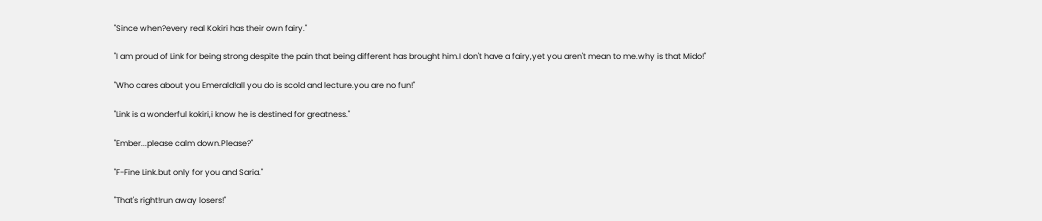"Since when?every real Kokiri has their own fairy."

"I am proud of Link for being strong despite the pain that being different has brought him.I don't have a fairy,yet you aren't mean to me.why is that Mido!"

"Who cares about you Emerald!all you do is scold and lecture.you are no fun!"

"Link is a wonderful kokiri,i know he is destined for greatness."

"Ember...please calm down.Please?"

"F-Fine Link.but only for you and Saria."

"That's right!run away losers!"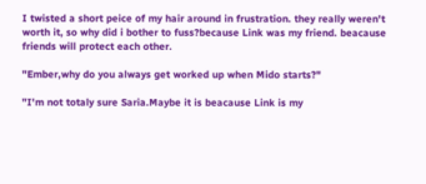I twisted a short peice of my hair around in frustration. they really weren't worth it, so why did i bother to fuss?because Link was my friend. beacause friends will protect each other.

"Ember,why do you always get worked up when Mido starts?"

"I'm not totaly sure Saria.Maybe it is beacause Link is my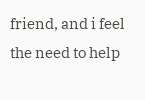friend, and i feel the need to help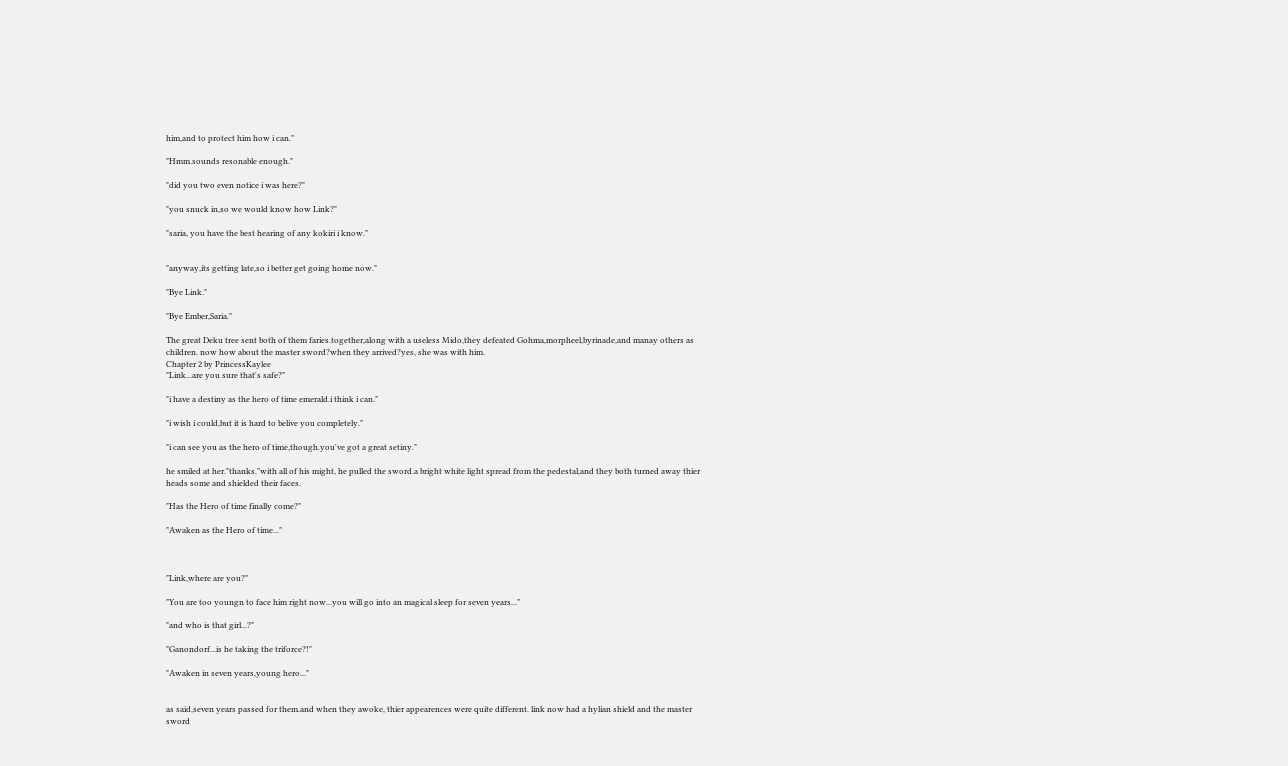him,and to protect him how i can."

"Hmm.sounds resonable enough."

"did you two even notice i was here?"

"you snuck in,so we would know how Link?"

"saria, you have the best hearing of any kokiri i know."


"anyway,its getting late,so i better get going home now."

"Bye Link."

"Bye Ember,Saria."

The great Deku tree sent both of them faries.together,along with a useless Mido,they defeated Gohma,morpheel,byrinade,and manay others as children. now how about the master sword?when they arrived?yes, she was with him.
Chapter 2 by PrincessKaylee
"Link...are you sure that's safe?"

"i have a destiny as the hero of time emerald.i think i can."

"i wish i could,but it is hard to belive you completely."

"i can see you as the hero of time,though.you've got a great setiny."

he smiled at her."thanks."with all of his might, he pulled the sword.a bright white light spread from the pedestal,and they both turned away thier heads some and shielded their faces.

"Has the Hero of time finally come?"

"Awaken as the Hero of time..."



"Link,where are you?"

"You are too youngn to face him right now...you will go into an magical sleep for seven years..."

"and who is that girl...?"

"Ganondorf...is he taking the triforce?!"

"Awaken in seven years,young hero..."


as said,seven years passed for them.and when they awoke, thier appearences were quite different. link now had a hylian shield and the master sword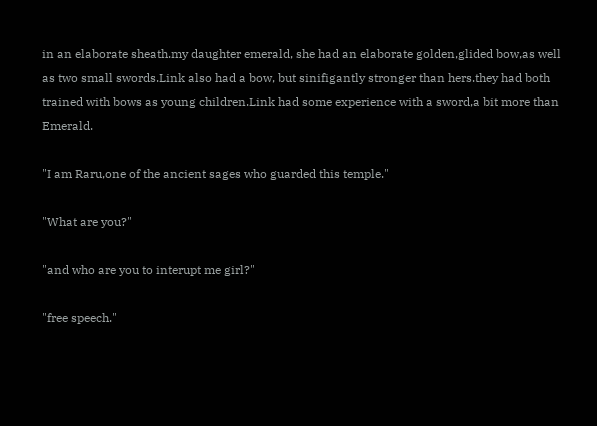in an elaborate sheath.my daughter emerald, she had an elaborate golden,glided bow,as well as two small swords.Link also had a bow, but sinifigantly stronger than hers.they had both trained with bows as young children.Link had some experience with a sword,a bit more than Emerald.

"I am Raru,one of the ancient sages who guarded this temple."

"What are you?"

"and who are you to interupt me girl?"

"free speech."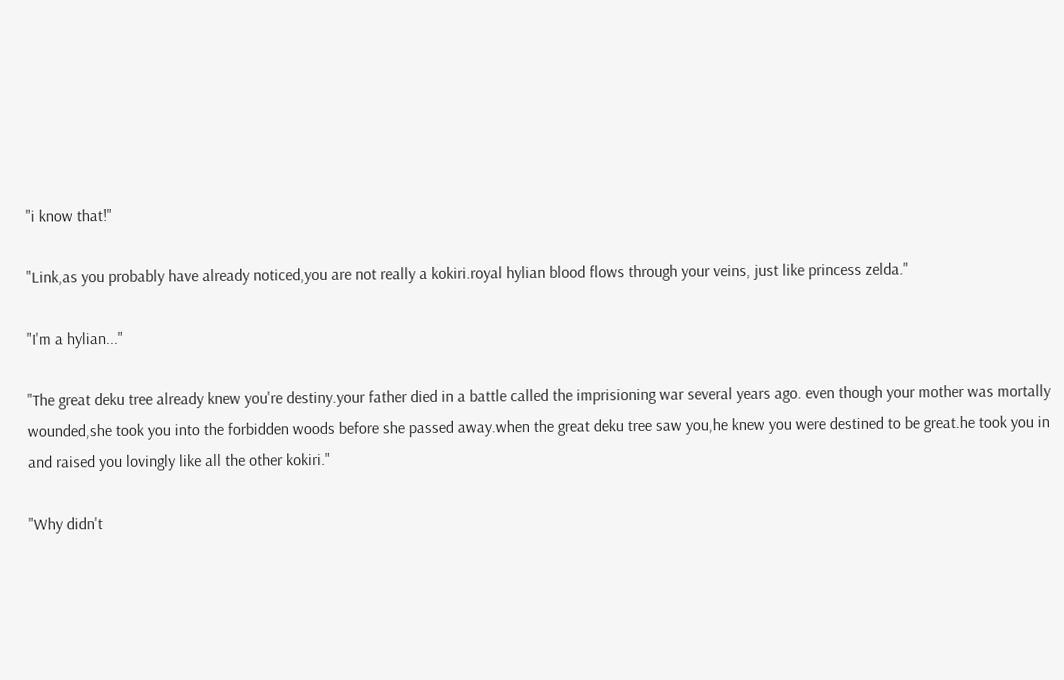"i know that!"

"Link,as you probably have already noticed,you are not really a kokiri.royal hylian blood flows through your veins, just like princess zelda."

"I'm a hylian..."

"The great deku tree already knew you're destiny.your father died in a battle called the imprisioning war several years ago. even though your mother was mortally wounded,she took you into the forbidden woods before she passed away.when the great deku tree saw you,he knew you were destined to be great.he took you in and raised you lovingly like all the other kokiri."

"Why didn't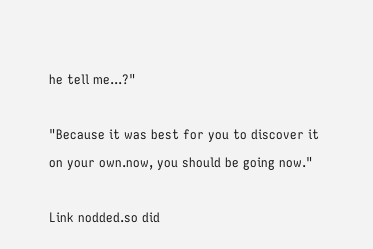he tell me...?"

"Because it was best for you to discover it on your own.now, you should be going now."

Link nodded.so did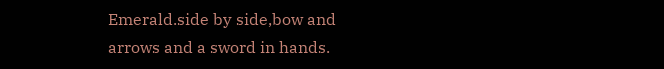Emerald.side by side,bow and arrows and a sword in hands.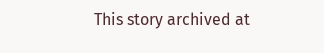This story archived at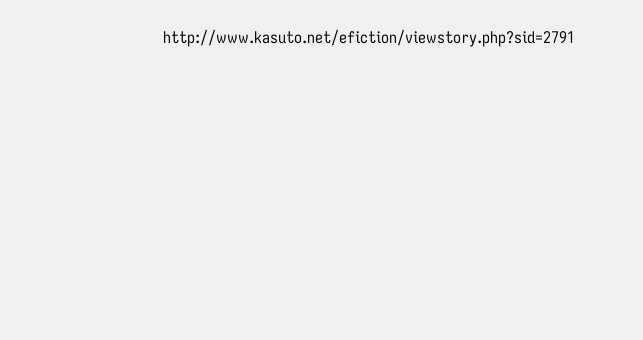http://www.kasuto.net/efiction/viewstory.php?sid=2791